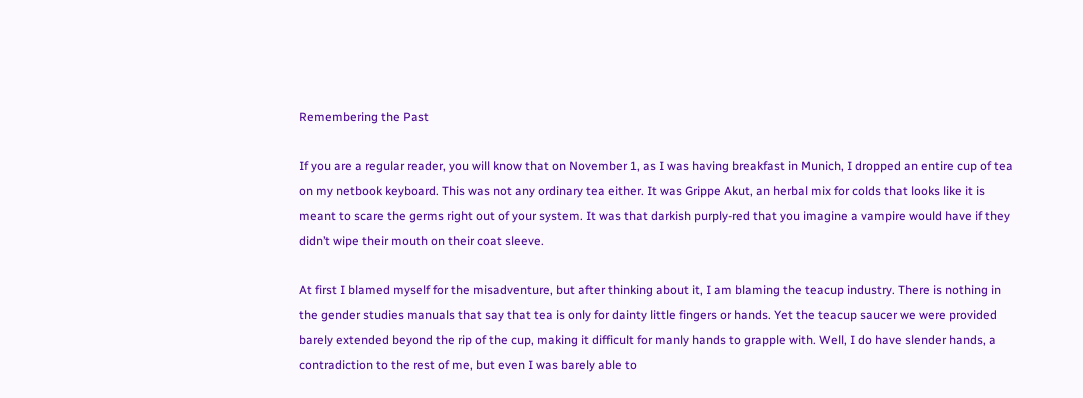Remembering the Past

If you are a regular reader, you will know that on November 1, as I was having breakfast in Munich, I dropped an entire cup of tea on my netbook keyboard. This was not any ordinary tea either. It was Grippe Akut, an herbal mix for colds that looks like it is meant to scare the germs right out of your system. It was that darkish purply-red that you imagine a vampire would have if they didn’t wipe their mouth on their coat sleeve.

At first I blamed myself for the misadventure, but after thinking about it, I am blaming the teacup industry. There is nothing in the gender studies manuals that say that tea is only for dainty little fingers or hands. Yet the teacup saucer we were provided barely extended beyond the rip of the cup, making it difficult for manly hands to grapple with. Well, I do have slender hands, a contradiction to the rest of me, but even I was barely able to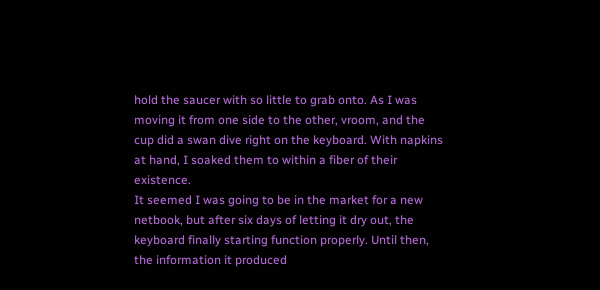hold the saucer with so little to grab onto. As I was moving it from one side to the other, vroom, and the cup did a swan dive right on the keyboard. With napkins at hand, I soaked them to within a fiber of their existence.
It seemed I was going to be in the market for a new netbook, but after six days of letting it dry out, the keyboard finally starting function properly. Until then, the information it produced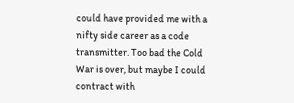could have provided me with a nifty side career as a code transmitter. Too bad the Cold War is over, but maybe I could contract with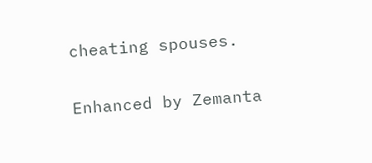cheating spouses.

Enhanced by Zemanta